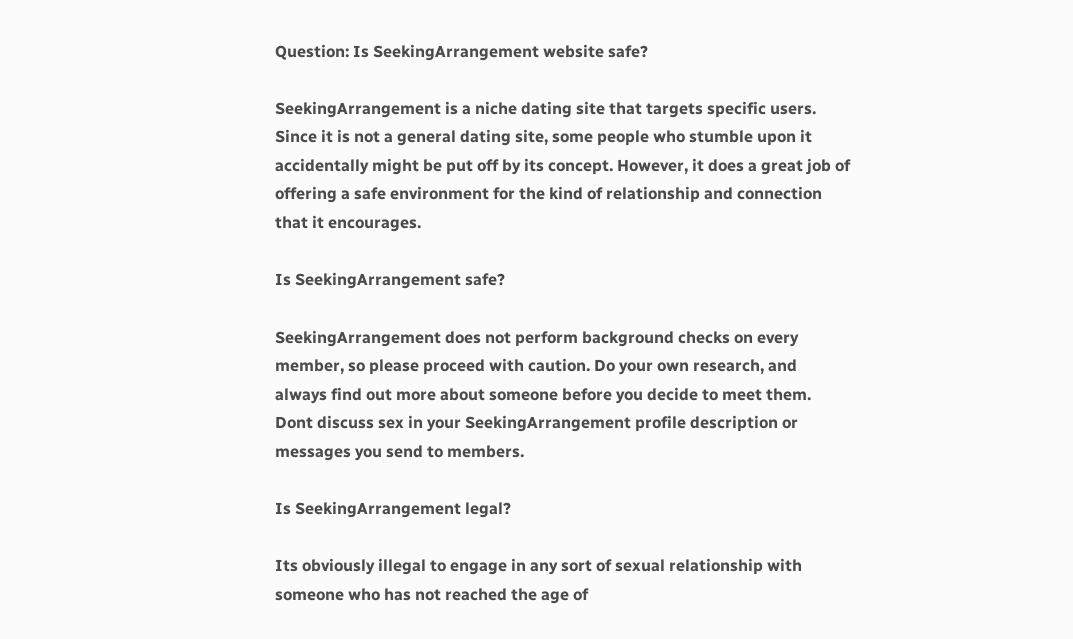Question: Is SeekingArrangement website safe?

SeekingArrangement is a niche dating site that targets specific users. Since it is not a general dating site, some people who stumble upon it accidentally might be put off by its concept. However, it does a great job of offering a safe environment for the kind of relationship and connection that it encourages.

Is SeekingArrangement safe?

SeekingArrangement does not perform background checks on every member, so please proceed with caution. Do your own research, and always find out more about someone before you decide to meet them. Dont discuss sex in your SeekingArrangement profile description or messages you send to members.

Is SeekingArrangement legal?

Its obviously illegal to engage in any sort of sexual relationship with someone who has not reached the age of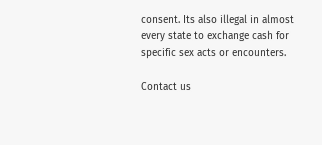consent. Its also illegal in almost every state to exchange cash for specific sex acts or encounters.

Contact us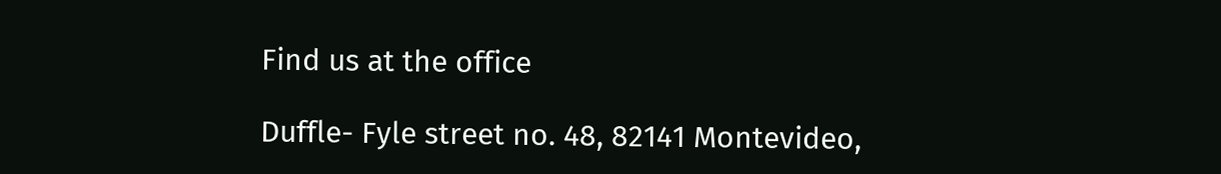Find us at the office

Duffle- Fyle street no. 48, 82141 Montevideo,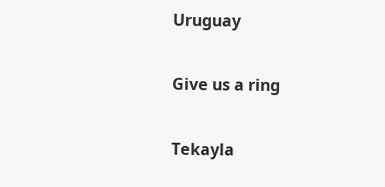Uruguay

Give us a ring

Tekayla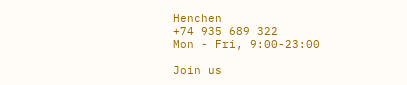Henchen
+74 935 689 322
Mon - Fri, 9:00-23:00

Join us